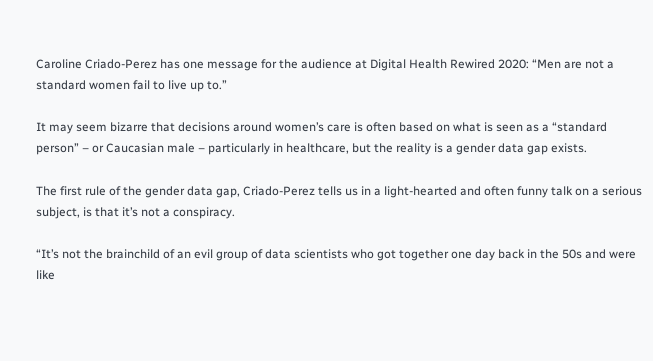Caroline Criado-Perez has one message for the audience at Digital Health Rewired 2020: “Men are not a standard women fail to live up to.”

It may seem bizarre that decisions around women’s care is often based on what is seen as a “standard person” – or Caucasian male – particularly in healthcare, but the reality is a gender data gap exists.

The first rule of the gender data gap, Criado-Perez tells us in a light-hearted and often funny talk on a serious subject, is that it’s not a conspiracy.

“It’s not the brainchild of an evil group of data scientists who got together one day back in the 50s and were like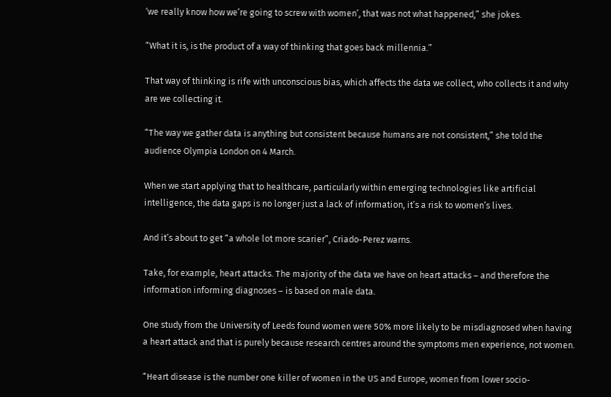‘we really know how we’re going to screw with women’, that was not what happened,” she jokes.

“What it is, is the product of a way of thinking that goes back millennia.”

That way of thinking is rife with unconscious bias, which affects the data we collect, who collects it and why are we collecting it.

“The way we gather data is anything but consistent because humans are not consistent,” she told the audience Olympia London on 4 March.

When we start applying that to healthcare, particularly within emerging technologies like artificial intelligence, the data gaps is no longer just a lack of information, it’s a risk to women’s lives.

And it’s about to get “a whole lot more scarier”, Criado-Perez warns.

Take, for example, heart attacks. The majority of the data we have on heart attacks – and therefore the information informing diagnoses – is based on male data.

One study from the University of Leeds found women were 50% more likely to be misdiagnosed when having a heart attack and that is purely because research centres around the symptoms men experience, not women.

“Heart disease is the number one killer of women in the US and Europe, women from lower socio-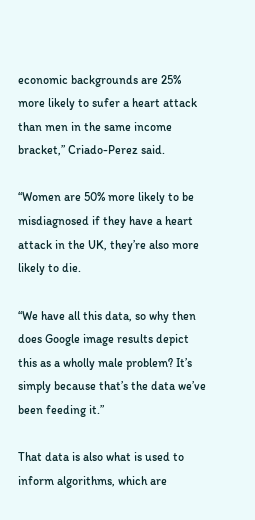economic backgrounds are 25% more likely to sufer a heart attack than men in the same income bracket,” Criado-Perez said.

“Women are 50% more likely to be misdiagnosed if they have a heart attack in the UK, they’re also more likely to die.

“We have all this data, so why then does Google image results depict this as a wholly male problem? It’s simply because that’s the data we’ve been feeding it.”

That data is also what is used to inform algorithms, which are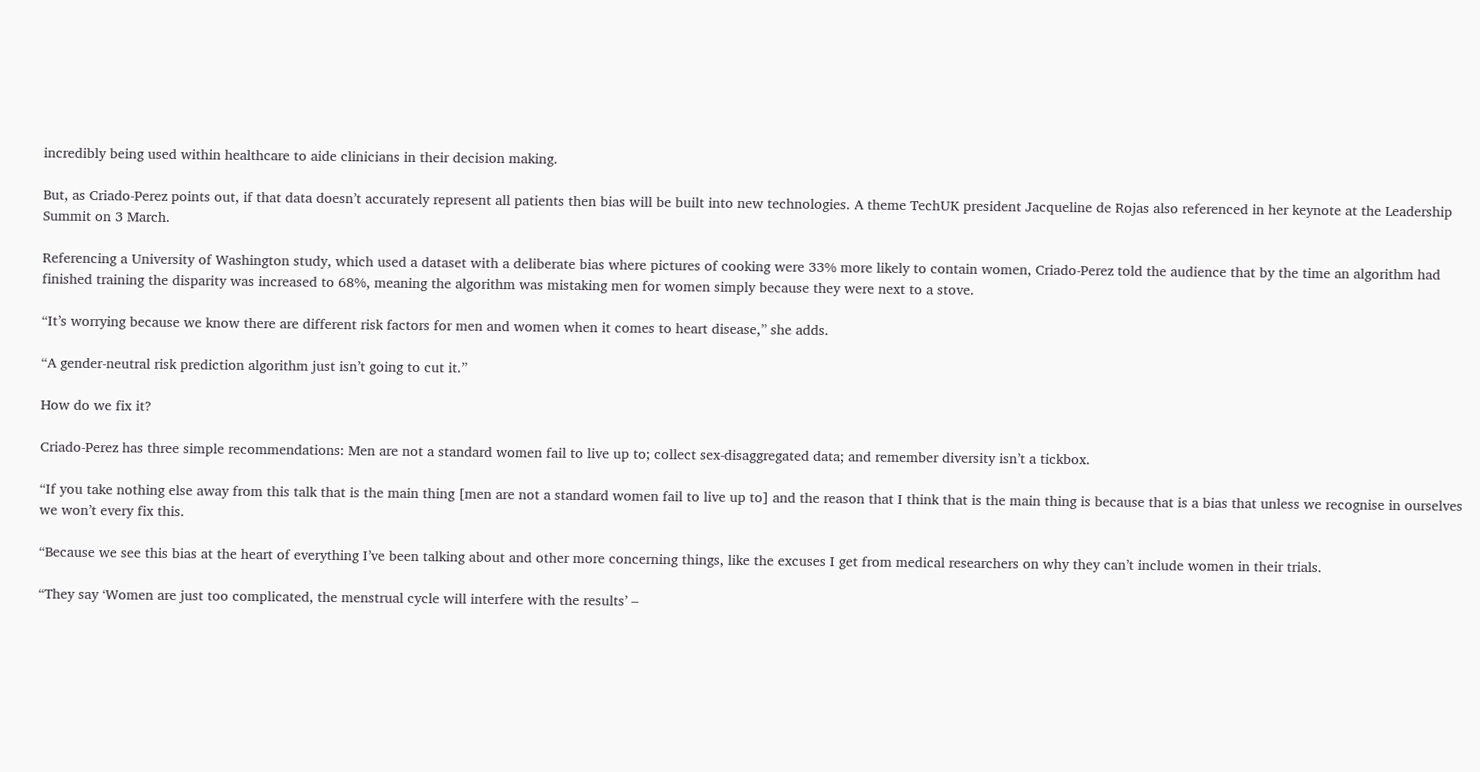incredibly being used within healthcare to aide clinicians in their decision making.

But, as Criado-Perez points out, if that data doesn’t accurately represent all patients then bias will be built into new technologies. A theme TechUK president Jacqueline de Rojas also referenced in her keynote at the Leadership Summit on 3 March.

Referencing a University of Washington study, which used a dataset with a deliberate bias where pictures of cooking were 33% more likely to contain women, Criado-Perez told the audience that by the time an algorithm had finished training the disparity was increased to 68%, meaning the algorithm was mistaking men for women simply because they were next to a stove.

“It’s worrying because we know there are different risk factors for men and women when it comes to heart disease,” she adds.

“A gender-neutral risk prediction algorithm just isn’t going to cut it.”

How do we fix it?

Criado-Perez has three simple recommendations: Men are not a standard women fail to live up to; collect sex-disaggregated data; and remember diversity isn’t a tickbox.

“If you take nothing else away from this talk that is the main thing [men are not a standard women fail to live up to] and the reason that I think that is the main thing is because that is a bias that unless we recognise in ourselves we won’t every fix this.

“Because we see this bias at the heart of everything I’ve been talking about and other more concerning things, like the excuses I get from medical researchers on why they can’t include women in their trials.

“They say ‘Women are just too complicated, the menstrual cycle will interfere with the results’ –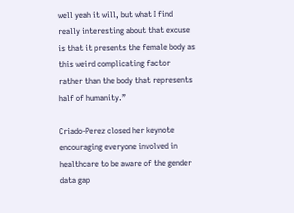well yeah it will, but what I find really interesting about that excuse is that it presents the female body as this weird complicating factor rather than the body that represents half of humanity.”

Criado-Perez closed her keynote encouraging everyone involved in healthcare to be aware of the gender data gap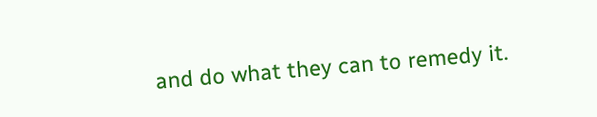and do what they can to remedy it.